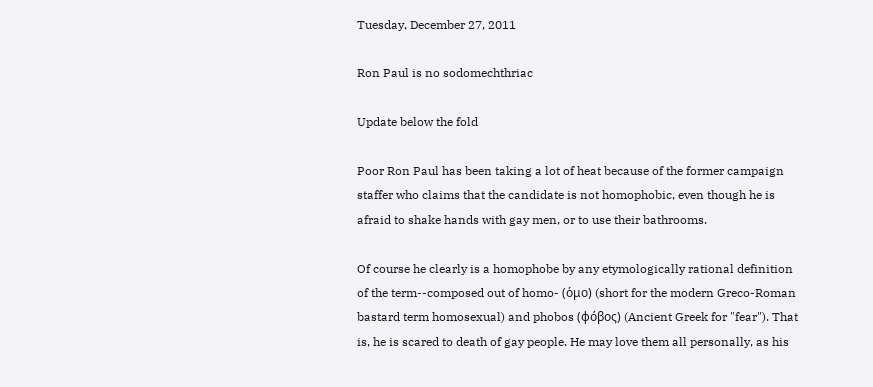Tuesday, December 27, 2011

Ron Paul is no sodomechthriac

Update below the fold

Poor Ron Paul has been taking a lot of heat because of the former campaign staffer who claims that the candidate is not homophobic, even though he is afraid to shake hands with gay men, or to use their bathrooms.

Of course he clearly is a homophobe by any etymologically rational definition of the term--composed out of homo- (ὁμο) (short for the modern Greco-Roman bastard term homosexual) and phobos (φόβος) (Ancient Greek for "fear"). That is, he is scared to death of gay people. He may love them all personally, as his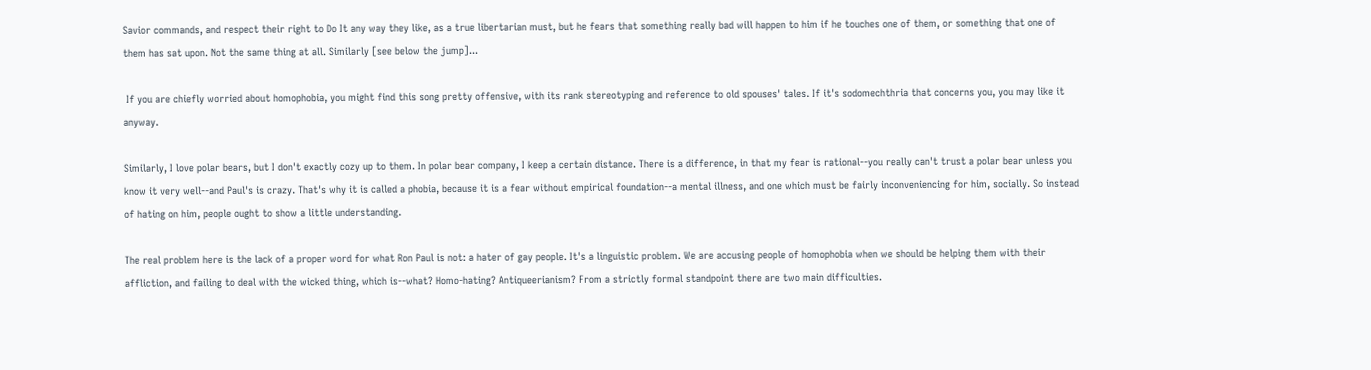Savior commands, and respect their right to Do It any way they like, as a true libertarian must, but he fears that something really bad will happen to him if he touches one of them, or something that one of them has sat upon. Not the same thing at all. Similarly [see below the jump]...

 If you are chiefly worried about homophobia, you might find this song pretty offensive, with its rank stereotyping and reference to old spouses' tales. If it's sodomechthria that concerns you, you may like it anyway.

Similarly, I love polar bears, but I don't exactly cozy up to them. In polar bear company, I keep a certain distance. There is a difference, in that my fear is rational--you really can't trust a polar bear unless you know it very well--and Paul's is crazy. That's why it is called a phobia, because it is a fear without empirical foundation--a mental illness, and one which must be fairly inconveniencing for him, socially. So instead of hating on him, people ought to show a little understanding.

The real problem here is the lack of a proper word for what Ron Paul is not: a hater of gay people. It's a linguistic problem. We are accusing people of homophobia when we should be helping them with their affliction, and failing to deal with the wicked thing, which is--what? Homo-hating? Antiqueerianism? From a strictly formal standpoint there are two main difficulties.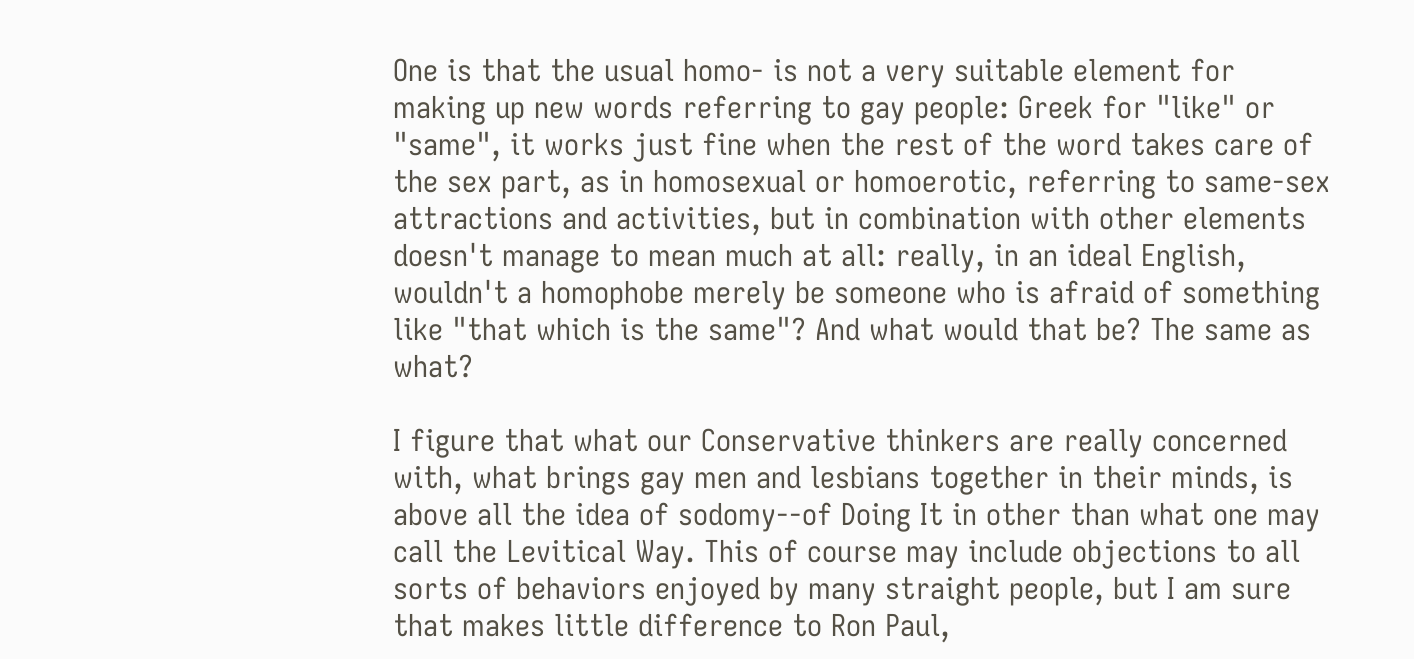One is that the usual homo- is not a very suitable element for making up new words referring to gay people: Greek for "like" or "same", it works just fine when the rest of the word takes care of the sex part, as in homosexual or homoerotic, referring to same-sex attractions and activities, but in combination with other elements doesn't manage to mean much at all: really, in an ideal English, wouldn't a homophobe merely be someone who is afraid of something like "that which is the same"? And what would that be? The same as what?

I figure that what our Conservative thinkers are really concerned with, what brings gay men and lesbians together in their minds, is above all the idea of sodomy--of Doing It in other than what one may call the Levitical Way. This of course may include objections to all sorts of behaviors enjoyed by many straight people, but I am sure that makes little difference to Ron Paul,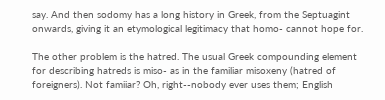say. And then sodomy has a long history in Greek, from the Septuagint onwards, giving it an etymological legitimacy that homo- cannot hope for.

The other problem is the hatred. The usual Greek compounding element for describing hatreds is miso- as in the familiar misoxeny (hatred of foreigners). Not famiiar? Oh, right--nobody ever uses them; English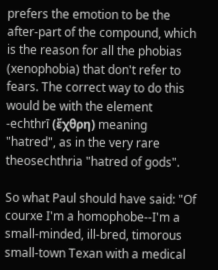prefers the emotion to be the after-part of the compound, which is the reason for all the phobias (xenophobia) that don't refer to fears. The correct way to do this would be with the element -echthrī (ἔχθρη) meaning "hatred", as in the very rare theosechthria "hatred of gods".

So what Paul should have said: "Of courxe I'm a homophobe--I'm a small-minded, ill-bred, timorous small-town Texan with a medical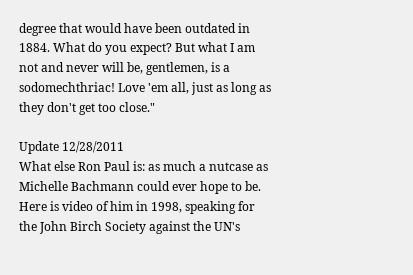degree that would have been outdated in 1884. What do you expect? But what I am not and never will be, gentlemen, is a sodomechthriac! Love 'em all, just as long as they don't get too close."

Update 12/28/2011
What else Ron Paul is: as much a nutcase as Michelle Bachmann could ever hope to be. Here is video of him in 1998, speaking for the John Birch Society against the UN's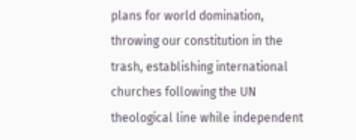plans for world domination, throwing our constitution in the trash, establishing international churches following the UN theological line while independent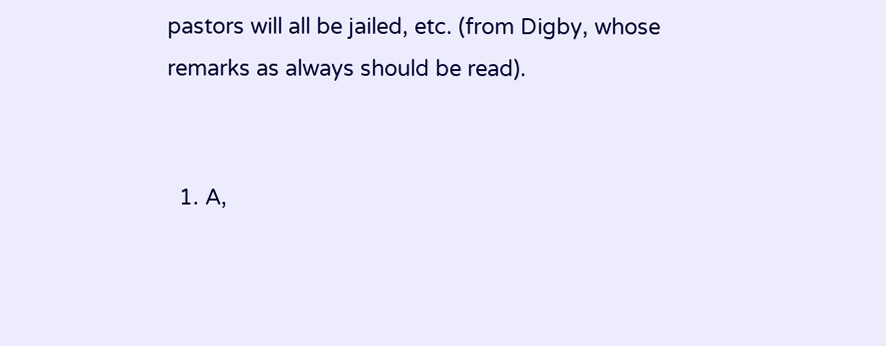pastors will all be jailed, etc. (from Digby, whose remarks as always should be read).


  1. A,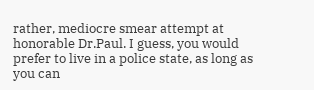rather, mediocre smear attempt at honorable Dr.Paul. I guess, you would prefer to live in a police state, as long as you can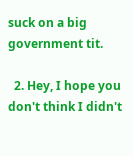suck on a big government tit.

  2. Hey, I hope you don't think I didn't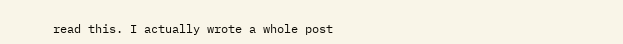read this. I actually wrote a whole post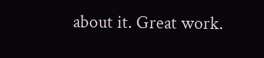about it. Great work.